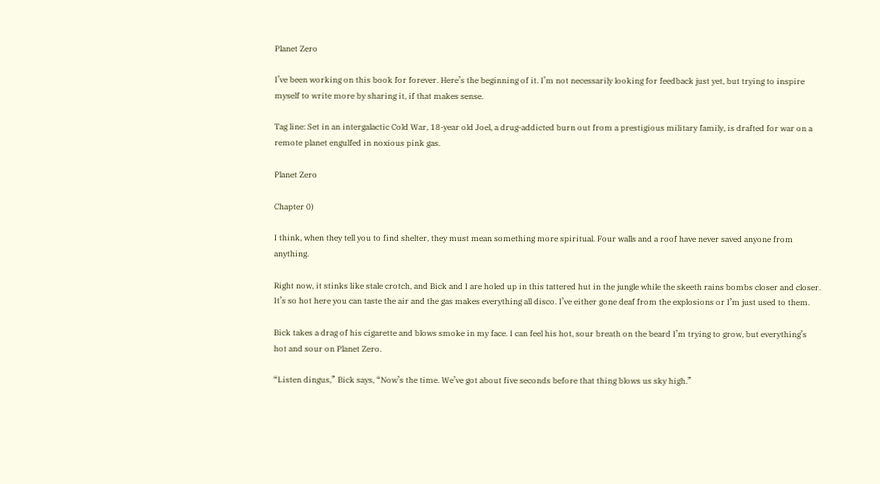Planet Zero

I’ve been working on this book for forever. Here’s the beginning of it. I’m not necessarily looking for feedback just yet, but trying to inspire myself to write more by sharing it, if that makes sense.

Tag line: Set in an intergalactic Cold War, 18-year old Joel, a drug-addicted burn out from a prestigious military family, is drafted for war on a remote planet engulfed in noxious pink gas.

Planet Zero

Chapter 0)

I think, when they tell you to find shelter, they must mean something more spiritual. Four walls and a roof have never saved anyone from anything.

Right now, it stinks like stale crotch, and Bick and I are holed up in this tattered hut in the jungle while the skeeth rains bombs closer and closer. It’s so hot here you can taste the air and the gas makes everything all disco. I’ve either gone deaf from the explosions or I’m just used to them.

Bick takes a drag of his cigarette and blows smoke in my face. I can feel his hot, sour breath on the beard I’m trying to grow, but everything’s hot and sour on Planet Zero.

“Listen dingus,” Bick says, “Now’s the time. We’ve got about five seconds before that thing blows us sky high.”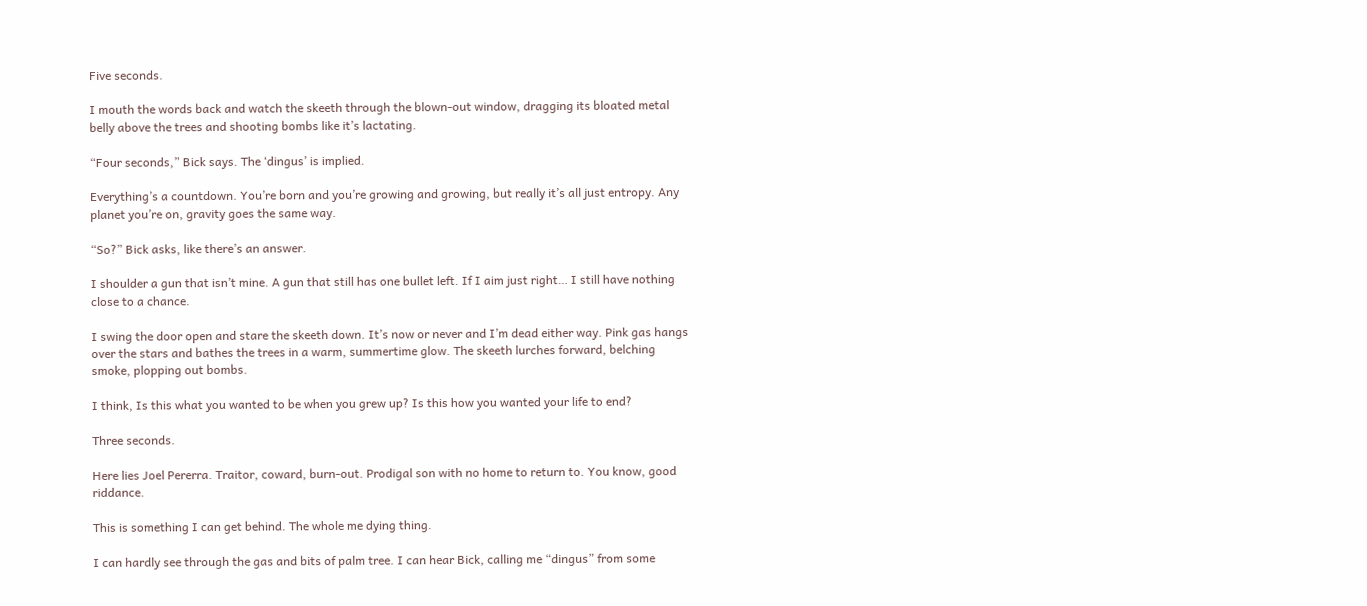Five seconds.

I mouth the words back and watch the skeeth through the blown-out window, dragging its bloated metal belly above the trees and shooting bombs like it’s lactating.

“Four seconds,” Bick says. The ‘dingus’ is implied.

Everything’s a countdown. You’re born and you’re growing and growing, but really it’s all just entropy. Any planet you’re on, gravity goes the same way.

“So?” Bick asks, like there’s an answer.

I shoulder a gun that isn’t mine. A gun that still has one bullet left. If I aim just right… I still have nothing close to a chance.

I swing the door open and stare the skeeth down. It’s now or never and I’m dead either way. Pink gas hangs over the stars and bathes the trees in a warm, summertime glow. The skeeth lurches forward, belching smoke, plopping out bombs.

I think, Is this what you wanted to be when you grew up? Is this how you wanted your life to end?

Three seconds.

Here lies Joel Pererra. Traitor, coward, burn-out. Prodigal son with no home to return to. You know, good riddance.

This is something I can get behind. The whole me dying thing.

I can hardly see through the gas and bits of palm tree. I can hear Bick, calling me “dingus” from some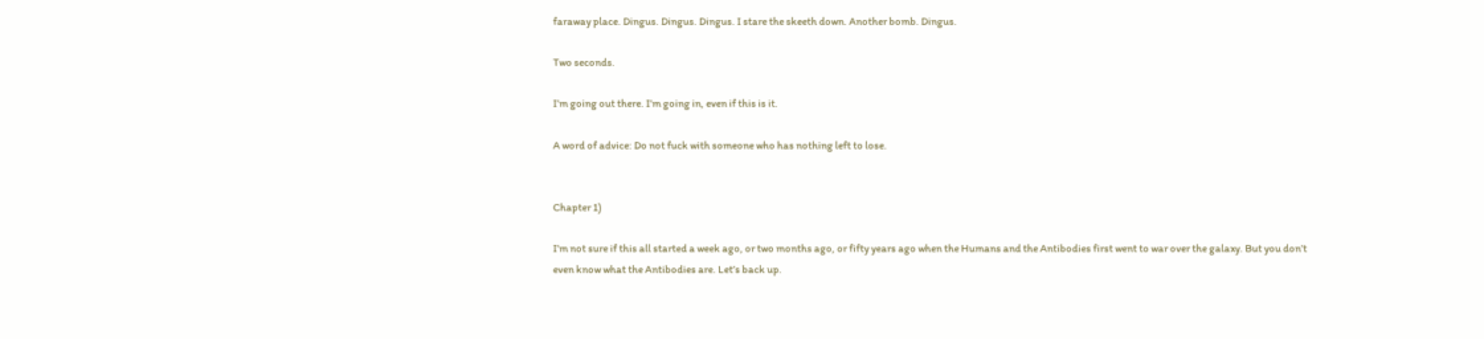faraway place. Dingus. Dingus. Dingus. I stare the skeeth down. Another bomb. Dingus.

Two seconds.

I’m going out there. I’m going in, even if this is it.

A word of advice: Do not fuck with someone who has nothing left to lose.


Chapter 1)

I’m not sure if this all started a week ago, or two months ago, or fifty years ago when the Humans and the Antibodies first went to war over the galaxy. But you don’t even know what the Antibodies are. Let’s back up.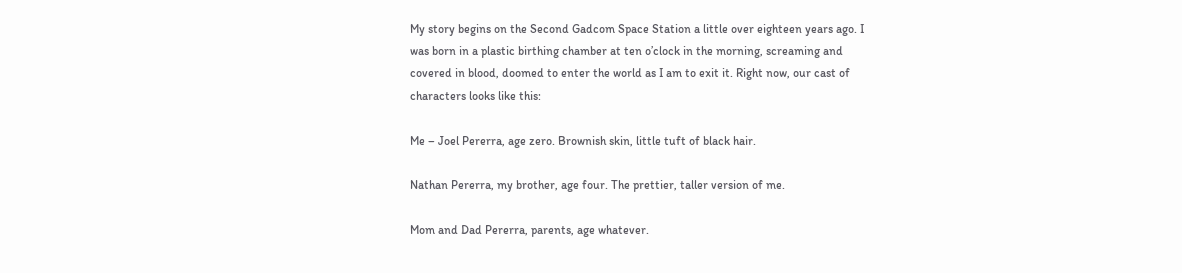My story begins on the Second Gadcom Space Station a little over eighteen years ago. I was born in a plastic birthing chamber at ten o’clock in the morning, screaming and covered in blood, doomed to enter the world as I am to exit it. Right now, our cast of characters looks like this:

Me – Joel Pererra, age zero. Brownish skin, little tuft of black hair.

Nathan Pererra, my brother, age four. The prettier, taller version of me.

Mom and Dad Pererra, parents, age whatever.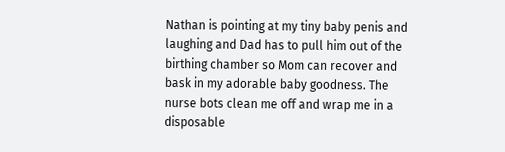Nathan is pointing at my tiny baby penis and laughing and Dad has to pull him out of the birthing chamber so Mom can recover and bask in my adorable baby goodness. The nurse bots clean me off and wrap me in a disposable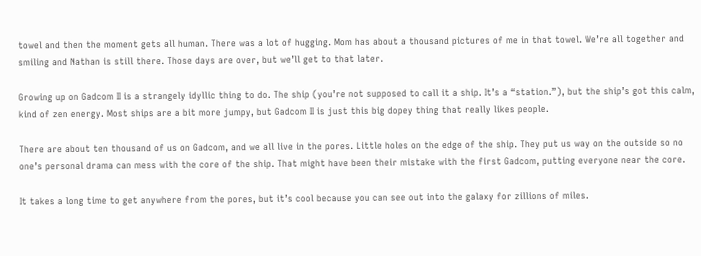towel and then the moment gets all human. There was a lot of hugging. Mom has about a thousand pictures of me in that towel. We’re all together and smiling and Nathan is still there. Those days are over, but we’ll get to that later.

Growing up on Gadcom II is a strangely idyllic thing to do. The ship (you’re not supposed to call it a ship. It’s a “station.”), but the ship’s got this calm, kind of zen energy. Most ships are a bit more jumpy, but Gadcom II is just this big dopey thing that really likes people.

There are about ten thousand of us on Gadcom, and we all live in the pores. Little holes on the edge of the ship. They put us way on the outside so no one’s personal drama can mess with the core of the ship. That might have been their mistake with the first Gadcom, putting everyone near the core.

It takes a long time to get anywhere from the pores, but it’s cool because you can see out into the galaxy for zillions of miles.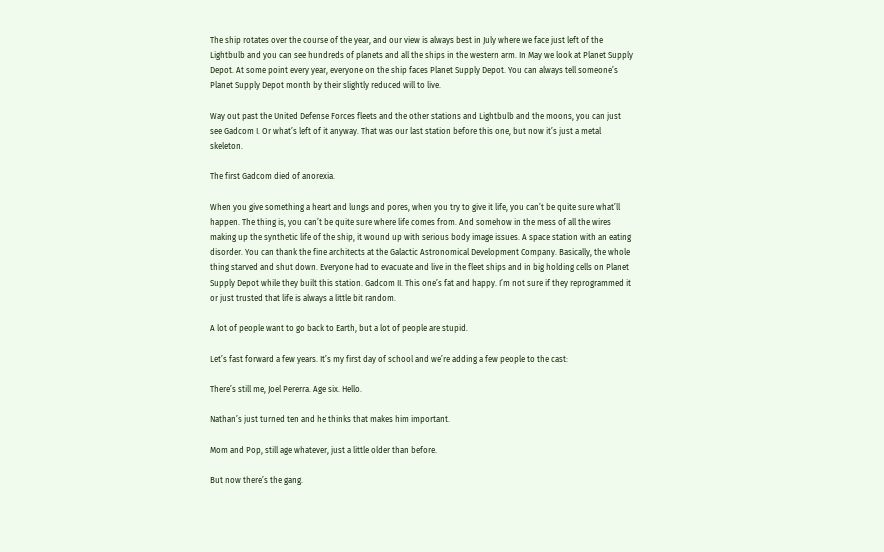The ship rotates over the course of the year, and our view is always best in July where we face just left of the Lightbulb and you can see hundreds of planets and all the ships in the western arm. In May we look at Planet Supply Depot. At some point every year, everyone on the ship faces Planet Supply Depot. You can always tell someone’s Planet Supply Depot month by their slightly reduced will to live.

Way out past the United Defense Forces fleets and the other stations and Lightbulb and the moons, you can just see Gadcom I. Or what’s left of it anyway. That was our last station before this one, but now it’s just a metal skeleton.

The first Gadcom died of anorexia.

When you give something a heart and lungs and pores, when you try to give it life, you can’t be quite sure what’ll happen. The thing is, you can’t be quite sure where life comes from. And somehow in the mess of all the wires making up the synthetic life of the ship, it wound up with serious body image issues. A space station with an eating disorder. You can thank the fine architects at the Galactic Astronomical Development Company. Basically, the whole thing starved and shut down. Everyone had to evacuate and live in the fleet ships and in big holding cells on Planet Supply Depot while they built this station. Gadcom II. This one’s fat and happy. I’m not sure if they reprogrammed it or just trusted that life is always a little bit random.

A lot of people want to go back to Earth, but a lot of people are stupid.

Let’s fast forward a few years. It’s my first day of school and we’re adding a few people to the cast:

There’s still me, Joel Pererra. Age six. Hello.

Nathan’s just turned ten and he thinks that makes him important.

Mom and Pop, still age whatever, just a little older than before.

But now there’s the gang.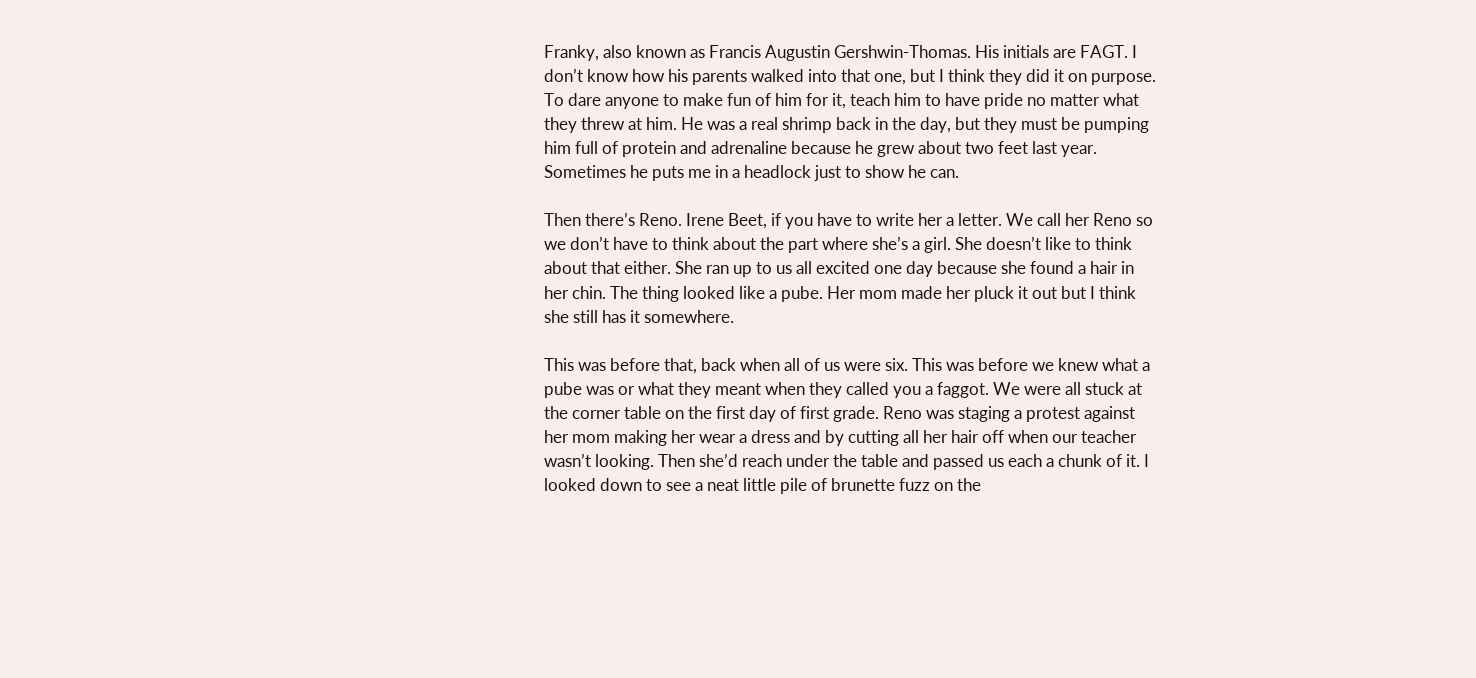Franky, also known as Francis Augustin Gershwin-Thomas. His initials are FAGT. I don’t know how his parents walked into that one, but I think they did it on purpose. To dare anyone to make fun of him for it, teach him to have pride no matter what they threw at him. He was a real shrimp back in the day, but they must be pumping him full of protein and adrenaline because he grew about two feet last year. Sometimes he puts me in a headlock just to show he can.

Then there’s Reno. Irene Beet, if you have to write her a letter. We call her Reno so we don’t have to think about the part where she’s a girl. She doesn’t like to think about that either. She ran up to us all excited one day because she found a hair in her chin. The thing looked like a pube. Her mom made her pluck it out but I think she still has it somewhere.

This was before that, back when all of us were six. This was before we knew what a pube was or what they meant when they called you a faggot. We were all stuck at the corner table on the first day of first grade. Reno was staging a protest against her mom making her wear a dress and by cutting all her hair off when our teacher wasn’t looking. Then she’d reach under the table and passed us each a chunk of it. I looked down to see a neat little pile of brunette fuzz on the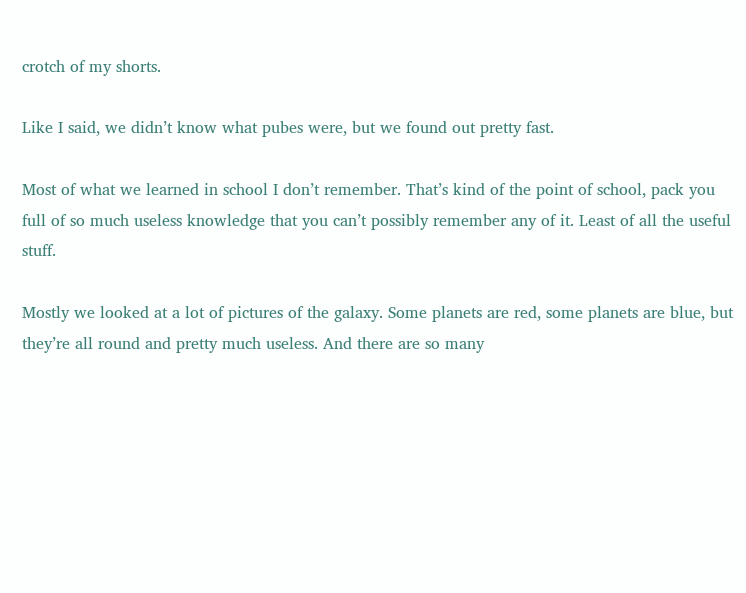crotch of my shorts.

Like I said, we didn’t know what pubes were, but we found out pretty fast.

Most of what we learned in school I don’t remember. That’s kind of the point of school, pack you full of so much useless knowledge that you can’t possibly remember any of it. Least of all the useful stuff.

Mostly we looked at a lot of pictures of the galaxy. Some planets are red, some planets are blue, but they’re all round and pretty much useless. And there are so many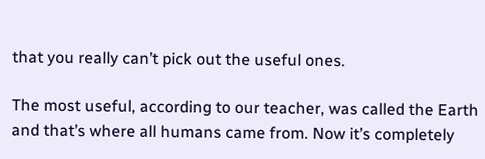that you really can’t pick out the useful ones.

The most useful, according to our teacher, was called the Earth and that’s where all humans came from. Now it’s completely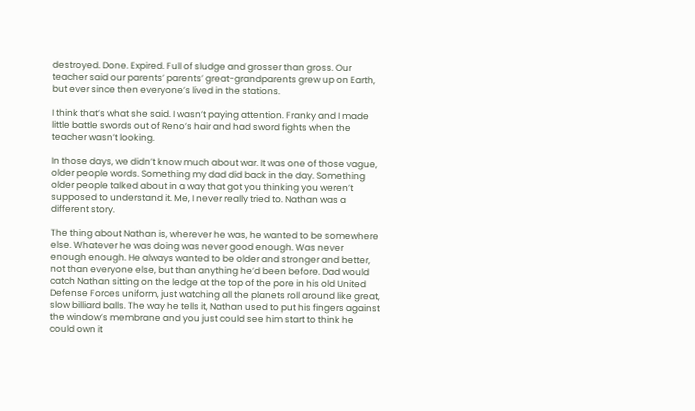destroyed. Done. Expired. Full of sludge and grosser than gross. Our teacher said our parents’ parents’ great-grandparents grew up on Earth, but ever since then everyone’s lived in the stations.

I think that’s what she said. I wasn’t paying attention. Franky and I made little battle swords out of Reno’s hair and had sword fights when the teacher wasn’t looking.

In those days, we didn’t know much about war. It was one of those vague, older people words. Something my dad did back in the day. Something older people talked about in a way that got you thinking you weren’t supposed to understand it. Me, I never really tried to. Nathan was a different story.

The thing about Nathan is, wherever he was, he wanted to be somewhere else. Whatever he was doing was never good enough. Was never enough enough. He always wanted to be older and stronger and better, not than everyone else, but than anything he’d been before. Dad would catch Nathan sitting on the ledge at the top of the pore in his old United Defense Forces uniform, just watching all the planets roll around like great, slow billiard balls. The way he tells it, Nathan used to put his fingers against the window’s membrane and you just could see him start to think he could own it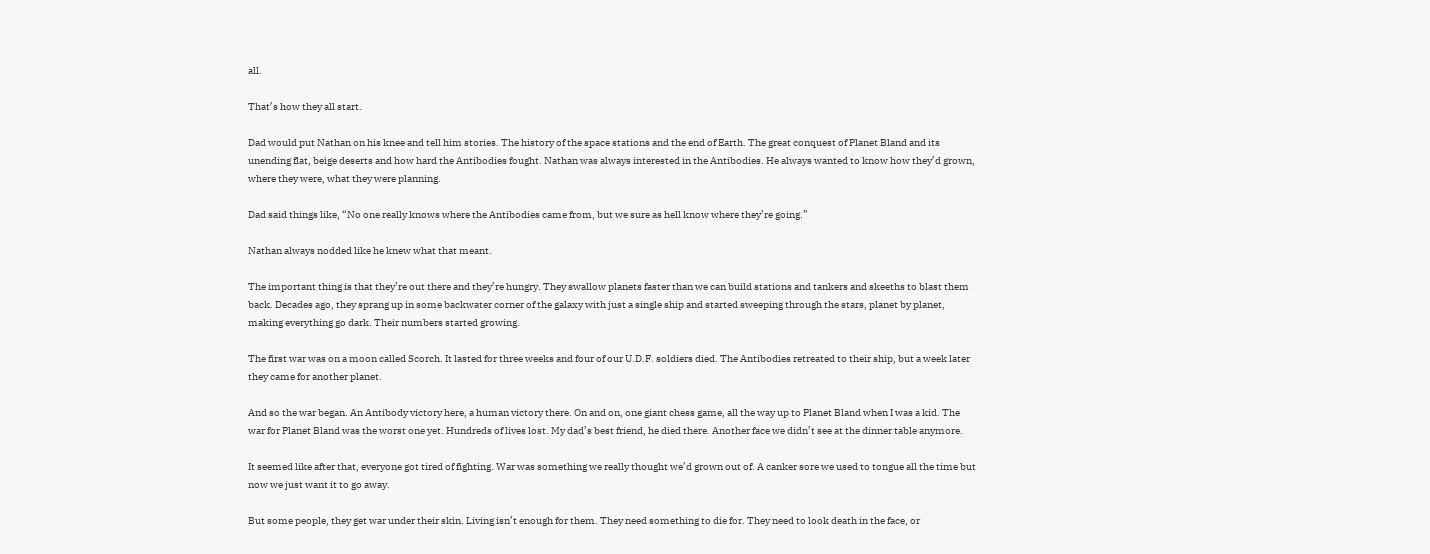all.

That’s how they all start.

Dad would put Nathan on his knee and tell him stories. The history of the space stations and the end of Earth. The great conquest of Planet Bland and its unending flat, beige deserts and how hard the Antibodies fought. Nathan was always interested in the Antibodies. He always wanted to know how they’d grown, where they were, what they were planning.

Dad said things like, “No one really knows where the Antibodies came from, but we sure as hell know where they’re going.”

Nathan always nodded like he knew what that meant.

The important thing is that they’re out there and they’re hungry. They swallow planets faster than we can build stations and tankers and skeeths to blast them back. Decades ago, they sprang up in some backwater corner of the galaxy with just a single ship and started sweeping through the stars, planet by planet, making everything go dark. Their numbers started growing.

The first war was on a moon called Scorch. It lasted for three weeks and four of our U.D.F. soldiers died. The Antibodies retreated to their ship, but a week later they came for another planet.

And so the war began. An Antibody victory here, a human victory there. On and on, one giant chess game, all the way up to Planet Bland when I was a kid. The war for Planet Bland was the worst one yet. Hundreds of lives lost. My dad’s best friend, he died there. Another face we didn’t see at the dinner table anymore.

It seemed like after that, everyone got tired of fighting. War was something we really thought we’d grown out of. A canker sore we used to tongue all the time but now we just want it to go away.

But some people, they get war under their skin. Living isn’t enough for them. They need something to die for. They need to look death in the face, or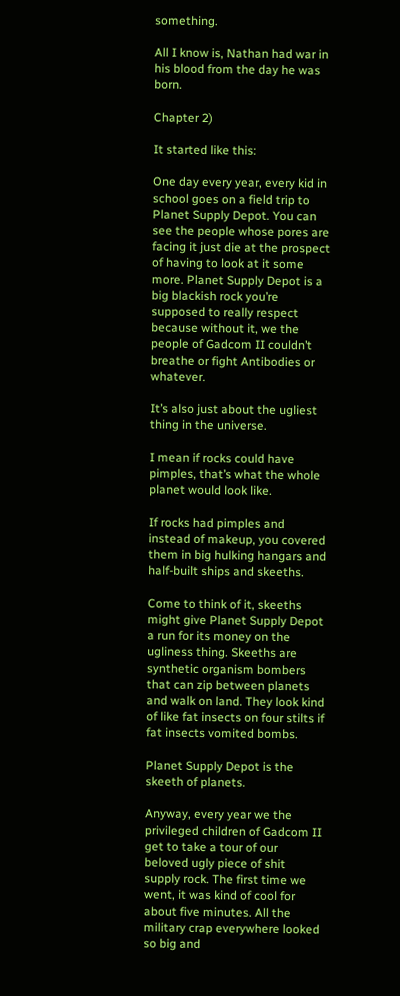something.

All I know is, Nathan had war in his blood from the day he was born.

Chapter 2)

It started like this:

One day every year, every kid in school goes on a field trip to Planet Supply Depot. You can see the people whose pores are facing it just die at the prospect of having to look at it some more. Planet Supply Depot is a big blackish rock you’re supposed to really respect because without it, we the people of Gadcom II couldn’t breathe or fight Antibodies or whatever.

It’s also just about the ugliest thing in the universe.

I mean if rocks could have pimples, that’s what the whole planet would look like.

If rocks had pimples and instead of makeup, you covered them in big hulking hangars and half-built ships and skeeths.

Come to think of it, skeeths might give Planet Supply Depot a run for its money on the ugliness thing. Skeeths are synthetic organism bombers that can zip between planets and walk on land. They look kind of like fat insects on four stilts if fat insects vomited bombs.

Planet Supply Depot is the skeeth of planets.

Anyway, every year we the privileged children of Gadcom II get to take a tour of our beloved ugly piece of shit supply rock. The first time we went, it was kind of cool for about five minutes. All the military crap everywhere looked so big and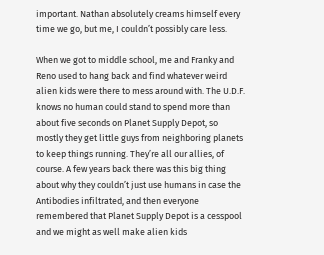important. Nathan absolutely creams himself every time we go, but me, I couldn’t possibly care less.

When we got to middle school, me and Franky and Reno used to hang back and find whatever weird alien kids were there to mess around with. The U.D.F. knows no human could stand to spend more than about five seconds on Planet Supply Depot, so mostly they get little guys from neighboring planets to keep things running. They’re all our allies, of course. A few years back there was this big thing about why they couldn’t just use humans in case the Antibodies infiltrated, and then everyone remembered that Planet Supply Depot is a cesspool and we might as well make alien kids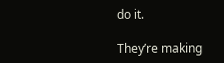do it.

They’re making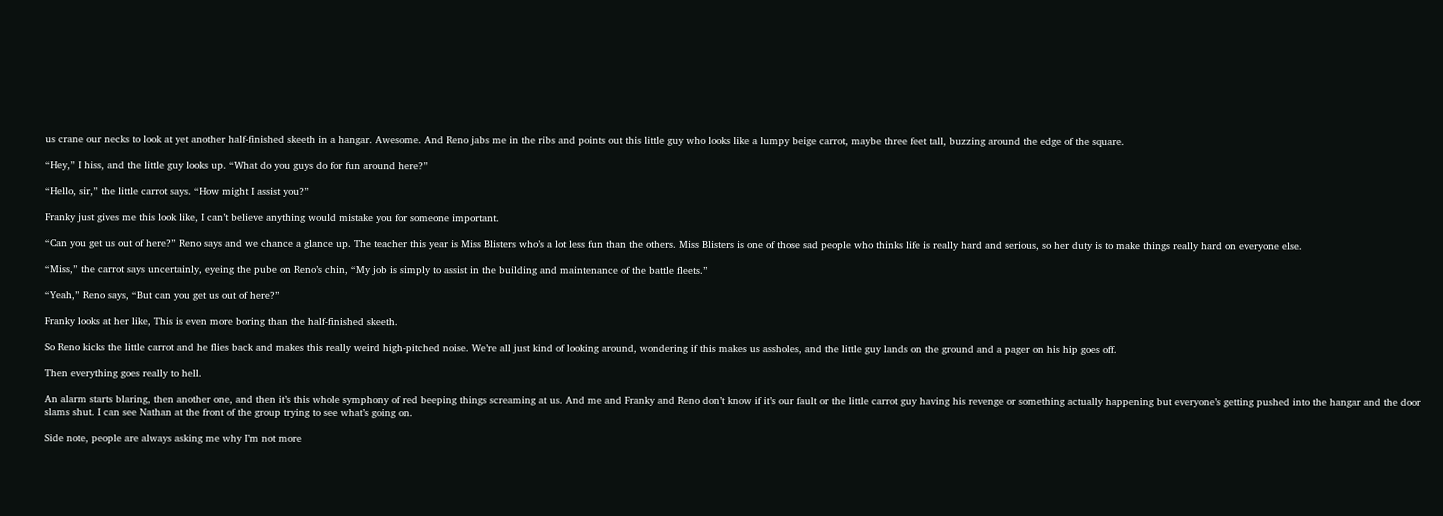us crane our necks to look at yet another half-finished skeeth in a hangar. Awesome. And Reno jabs me in the ribs and points out this little guy who looks like a lumpy beige carrot, maybe three feet tall, buzzing around the edge of the square.

“Hey,” I hiss, and the little guy looks up. “What do you guys do for fun around here?”

“Hello, sir,” the little carrot says. “How might I assist you?”

Franky just gives me this look like, I can’t believe anything would mistake you for someone important.

“Can you get us out of here?” Reno says and we chance a glance up. The teacher this year is Miss Blisters who’s a lot less fun than the others. Miss Blisters is one of those sad people who thinks life is really hard and serious, so her duty is to make things really hard on everyone else.

“Miss,” the carrot says uncertainly, eyeing the pube on Reno’s chin, “My job is simply to assist in the building and maintenance of the battle fleets.”

“Yeah,” Reno says, “But can you get us out of here?”

Franky looks at her like, This is even more boring than the half-finished skeeth.

So Reno kicks the little carrot and he flies back and makes this really weird high-pitched noise. We’re all just kind of looking around, wondering if this makes us assholes, and the little guy lands on the ground and a pager on his hip goes off.

Then everything goes really to hell.

An alarm starts blaring, then another one, and then it’s this whole symphony of red beeping things screaming at us. And me and Franky and Reno don’t know if it’s our fault or the little carrot guy having his revenge or something actually happening but everyone’s getting pushed into the hangar and the door slams shut. I can see Nathan at the front of the group trying to see what’s going on.

Side note, people are always asking me why I’m not more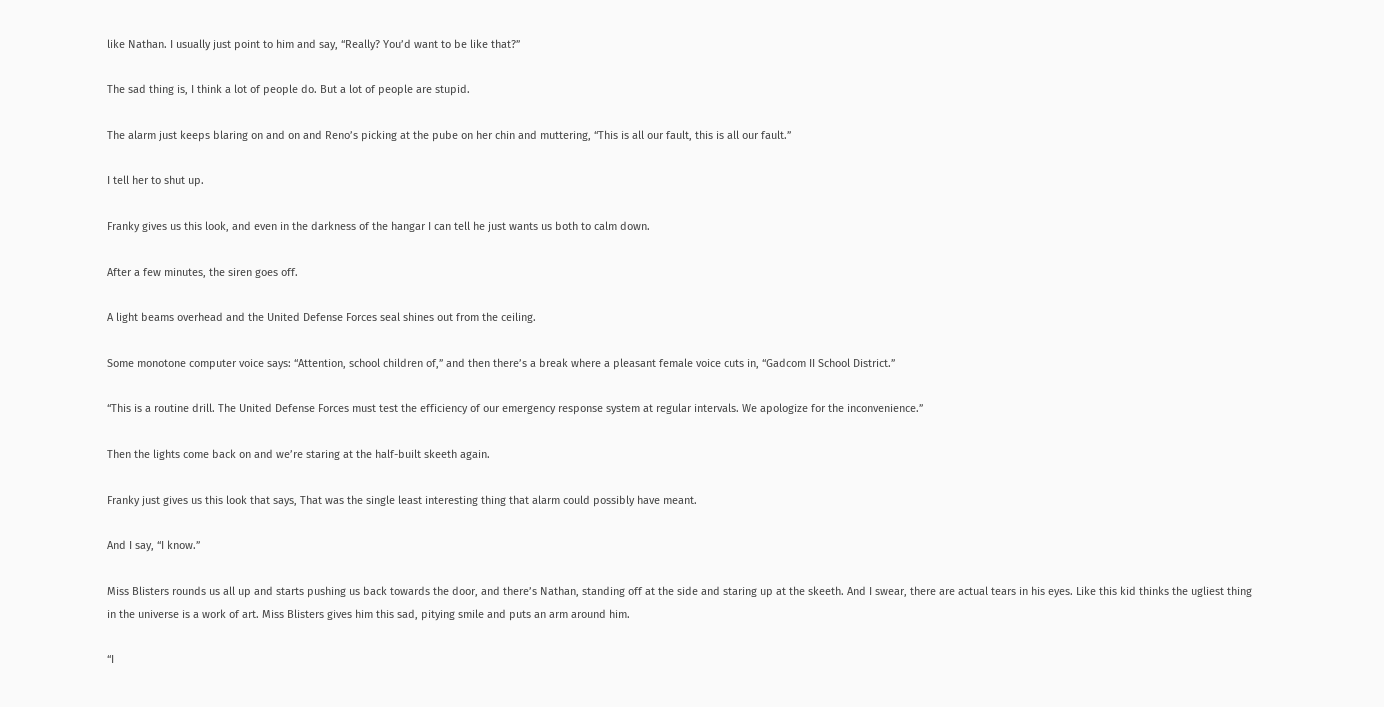like Nathan. I usually just point to him and say, “Really? You’d want to be like that?”

The sad thing is, I think a lot of people do. But a lot of people are stupid.

The alarm just keeps blaring on and on and Reno’s picking at the pube on her chin and muttering, “This is all our fault, this is all our fault.”

I tell her to shut up.

Franky gives us this look, and even in the darkness of the hangar I can tell he just wants us both to calm down.

After a few minutes, the siren goes off.

A light beams overhead and the United Defense Forces seal shines out from the ceiling.

Some monotone computer voice says: “Attention, school children of,” and then there’s a break where a pleasant female voice cuts in, “Gadcom II School District.”

“This is a routine drill. The United Defense Forces must test the efficiency of our emergency response system at regular intervals. We apologize for the inconvenience.”

Then the lights come back on and we’re staring at the half-built skeeth again.

Franky just gives us this look that says, That was the single least interesting thing that alarm could possibly have meant.

And I say, “I know.”

Miss Blisters rounds us all up and starts pushing us back towards the door, and there’s Nathan, standing off at the side and staring up at the skeeth. And I swear, there are actual tears in his eyes. Like this kid thinks the ugliest thing in the universe is a work of art. Miss Blisters gives him this sad, pitying smile and puts an arm around him.

“I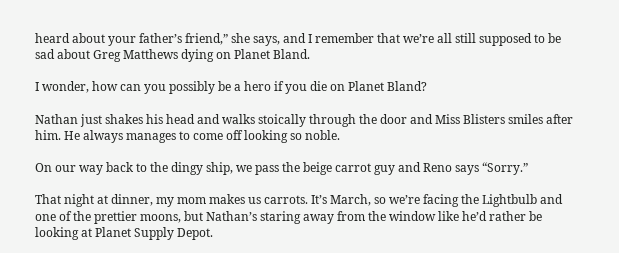heard about your father’s friend,” she says, and I remember that we’re all still supposed to be sad about Greg Matthews dying on Planet Bland.

I wonder, how can you possibly be a hero if you die on Planet Bland?

Nathan just shakes his head and walks stoically through the door and Miss Blisters smiles after him. He always manages to come off looking so noble.

On our way back to the dingy ship, we pass the beige carrot guy and Reno says “Sorry.”

That night at dinner, my mom makes us carrots. It’s March, so we’re facing the Lightbulb and one of the prettier moons, but Nathan’s staring away from the window like he’d rather be looking at Planet Supply Depot.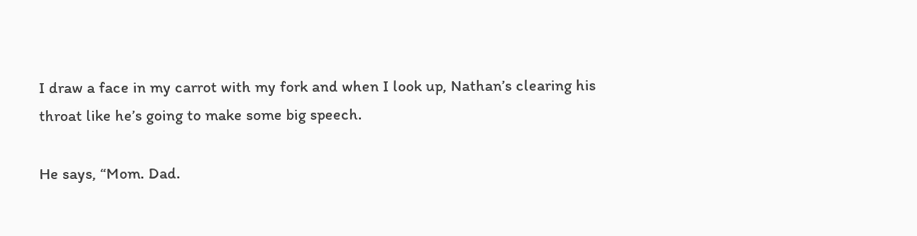I draw a face in my carrot with my fork and when I look up, Nathan’s clearing his throat like he’s going to make some big speech.

He says, “Mom. Dad.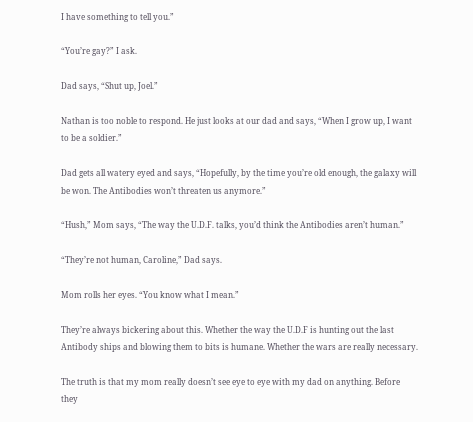I have something to tell you.”

“You’re gay?” I ask.

Dad says, “Shut up, Joel.”

Nathan is too noble to respond. He just looks at our dad and says, “When I grow up, I want to be a soldier.”

Dad gets all watery eyed and says, “Hopefully, by the time you’re old enough, the galaxy will be won. The Antibodies won’t threaten us anymore.”

“Hush,” Mom says, “The way the U.D.F. talks, you’d think the Antibodies aren’t human.”

“They’re not human, Caroline,” Dad says.

Mom rolls her eyes. “You know what I mean.”

They’re always bickering about this. Whether the way the U.D.F is hunting out the last Antibody ships and blowing them to bits is humane. Whether the wars are really necessary.

The truth is that my mom really doesn’t see eye to eye with my dad on anything. Before they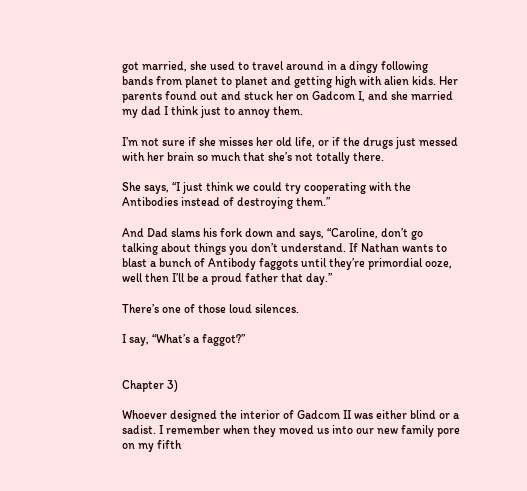got married, she used to travel around in a dingy following bands from planet to planet and getting high with alien kids. Her parents found out and stuck her on Gadcom I, and she married my dad I think just to annoy them.

I’m not sure if she misses her old life, or if the drugs just messed with her brain so much that she’s not totally there.

She says, “I just think we could try cooperating with the Antibodies instead of destroying them.”

And Dad slams his fork down and says, “Caroline, don’t go talking about things you don’t understand. If Nathan wants to blast a bunch of Antibody faggots until they’re primordial ooze, well then I’ll be a proud father that day.”

There’s one of those loud silences.

I say, “What’s a faggot?”


Chapter 3)

Whoever designed the interior of Gadcom II was either blind or a sadist. I remember when they moved us into our new family pore on my fifth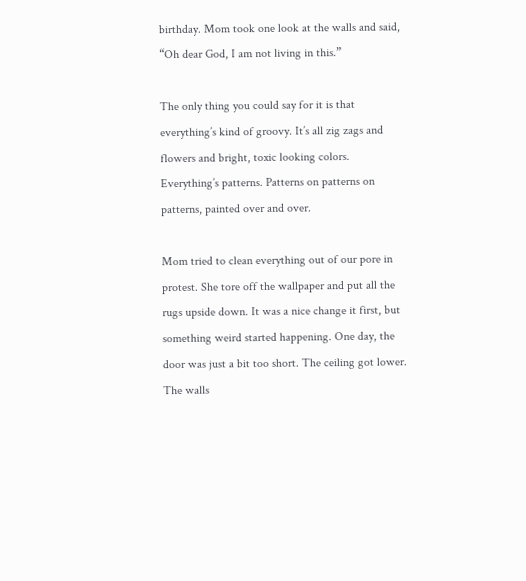birthday. Mom took one look at the walls and said, “Oh dear God, I am not living in this.”

The only thing you could say for it is that everything’s kind of groovy. It’s all zig zags and flowers and bright, toxic looking colors. Everything’s patterns. Patterns on patterns on patterns, painted over and over.

Mom tried to clean everything out of our pore in protest. She tore off the wallpaper and put all the rugs upside down. It was a nice change it first, but something weird started happening. One day, the door was just a bit too short. The ceiling got lower. The walls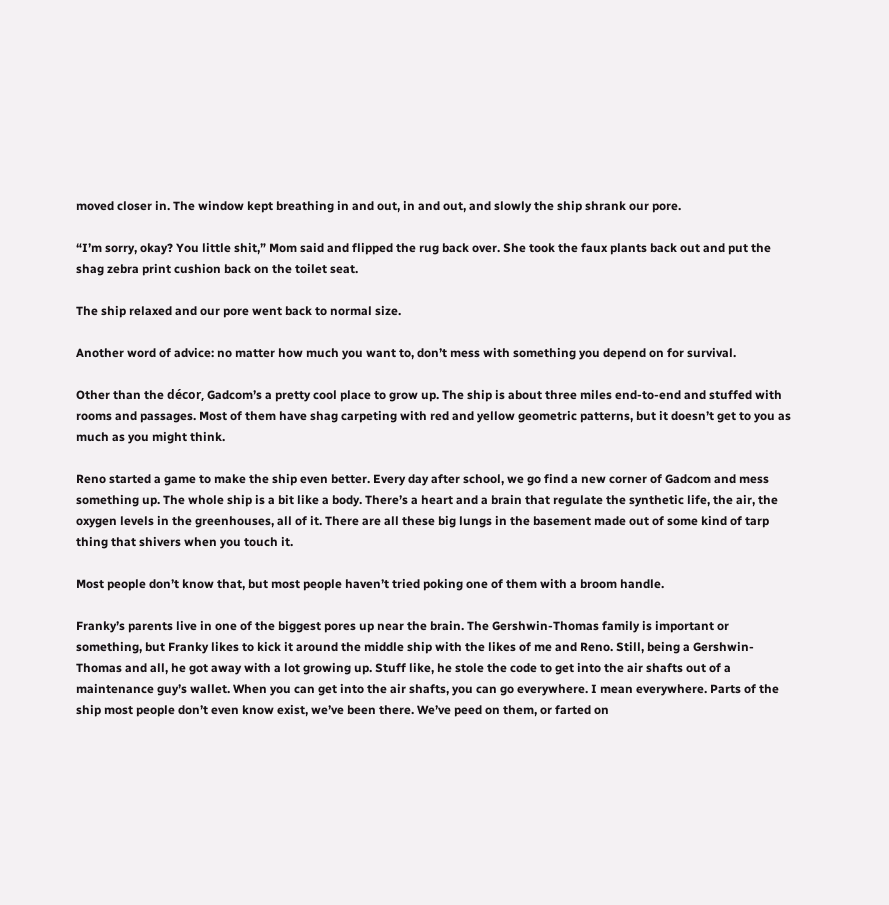moved closer in. The window kept breathing in and out, in and out, and slowly the ship shrank our pore.

“I’m sorry, okay? You little shit,” Mom said and flipped the rug back over. She took the faux plants back out and put the shag zebra print cushion back on the toilet seat.

The ship relaxed and our pore went back to normal size.

Another word of advice: no matter how much you want to, don’t mess with something you depend on for survival.

Other than the décor, Gadcom’s a pretty cool place to grow up. The ship is about three miles end-to-end and stuffed with rooms and passages. Most of them have shag carpeting with red and yellow geometric patterns, but it doesn’t get to you as much as you might think.

Reno started a game to make the ship even better. Every day after school, we go find a new corner of Gadcom and mess something up. The whole ship is a bit like a body. There’s a heart and a brain that regulate the synthetic life, the air, the oxygen levels in the greenhouses, all of it. There are all these big lungs in the basement made out of some kind of tarp thing that shivers when you touch it.

Most people don’t know that, but most people haven’t tried poking one of them with a broom handle.

Franky’s parents live in one of the biggest pores up near the brain. The Gershwin-Thomas family is important or something, but Franky likes to kick it around the middle ship with the likes of me and Reno. Still, being a Gershwin-Thomas and all, he got away with a lot growing up. Stuff like, he stole the code to get into the air shafts out of a maintenance guy’s wallet. When you can get into the air shafts, you can go everywhere. I mean everywhere. Parts of the ship most people don’t even know exist, we’ve been there. We’ve peed on them, or farted on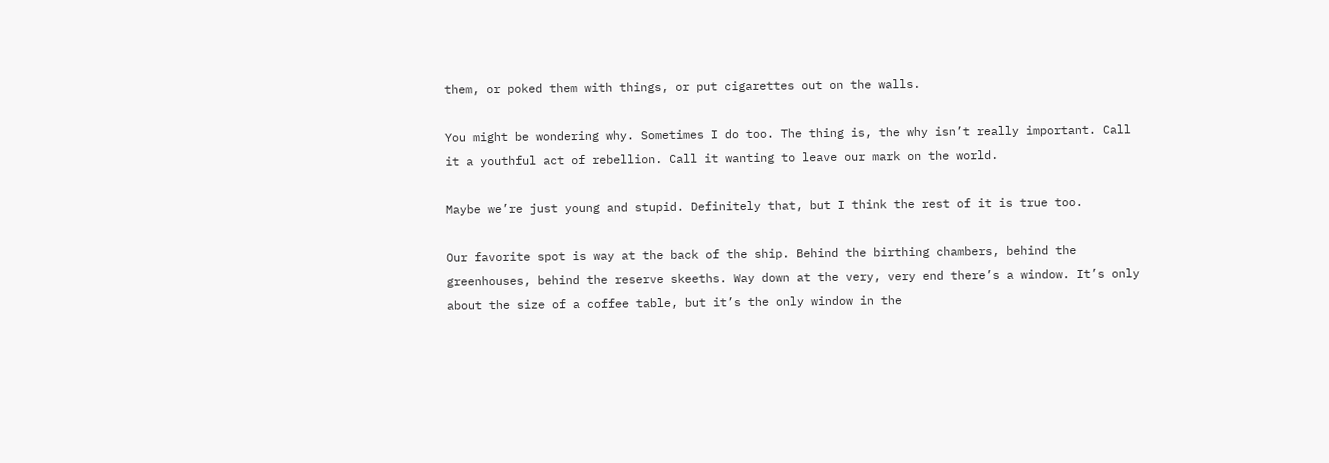them, or poked them with things, or put cigarettes out on the walls.

You might be wondering why. Sometimes I do too. The thing is, the why isn’t really important. Call it a youthful act of rebellion. Call it wanting to leave our mark on the world.

Maybe we’re just young and stupid. Definitely that, but I think the rest of it is true too.

Our favorite spot is way at the back of the ship. Behind the birthing chambers, behind the greenhouses, behind the reserve skeeths. Way down at the very, very end there’s a window. It’s only about the size of a coffee table, but it’s the only window in the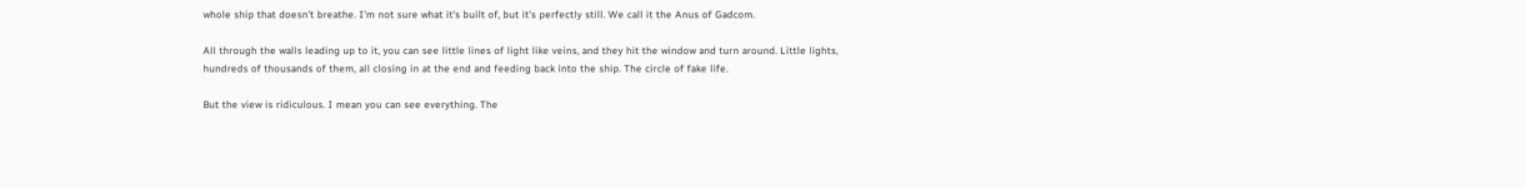whole ship that doesn’t breathe. I’m not sure what it’s built of, but it’s perfectly still. We call it the Anus of Gadcom.

All through the walls leading up to it, you can see little lines of light like veins, and they hit the window and turn around. Little lights, hundreds of thousands of them, all closing in at the end and feeding back into the ship. The circle of fake life.

But the view is ridiculous. I mean you can see everything. The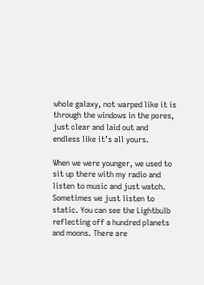whole galaxy, not warped like it is through the windows in the pores, just clear and laid out and endless like it’s all yours.

When we were younger, we used to sit up there with my radio and listen to music and just watch. Sometimes we just listen to static. You can see the Lightbulb reflecting off a hundred planets and moons. There are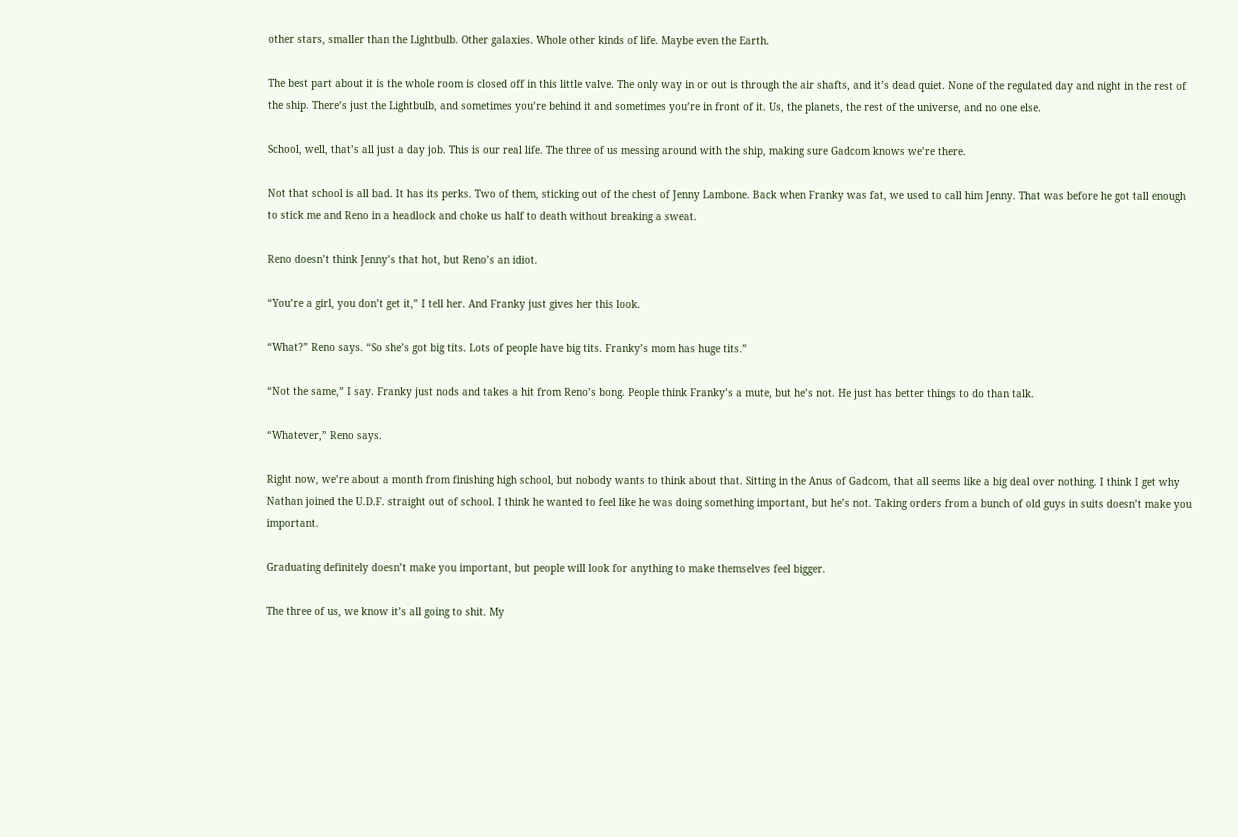other stars, smaller than the Lightbulb. Other galaxies. Whole other kinds of life. Maybe even the Earth.

The best part about it is the whole room is closed off in this little valve. The only way in or out is through the air shafts, and it’s dead quiet. None of the regulated day and night in the rest of the ship. There’s just the Lightbulb, and sometimes you’re behind it and sometimes you’re in front of it. Us, the planets, the rest of the universe, and no one else.

School, well, that’s all just a day job. This is our real life. The three of us messing around with the ship, making sure Gadcom knows we’re there.

Not that school is all bad. It has its perks. Two of them, sticking out of the chest of Jenny Lambone. Back when Franky was fat, we used to call him Jenny. That was before he got tall enough to stick me and Reno in a headlock and choke us half to death without breaking a sweat.

Reno doesn’t think Jenny’s that hot, but Reno’s an idiot.

“You’re a girl, you don’t get it,” I tell her. And Franky just gives her this look.

“What?” Reno says. “So she’s got big tits. Lots of people have big tits. Franky’s mom has huge tits.”

“Not the same,” I say. Franky just nods and takes a hit from Reno’s bong. People think Franky’s a mute, but he’s not. He just has better things to do than talk.

“Whatever,” Reno says.

Right now, we’re about a month from finishing high school, but nobody wants to think about that. Sitting in the Anus of Gadcom, that all seems like a big deal over nothing. I think I get why Nathan joined the U.D.F. straight out of school. I think he wanted to feel like he was doing something important, but he’s not. Taking orders from a bunch of old guys in suits doesn’t make you important.

Graduating definitely doesn’t make you important, but people will look for anything to make themselves feel bigger.

The three of us, we know it’s all going to shit. My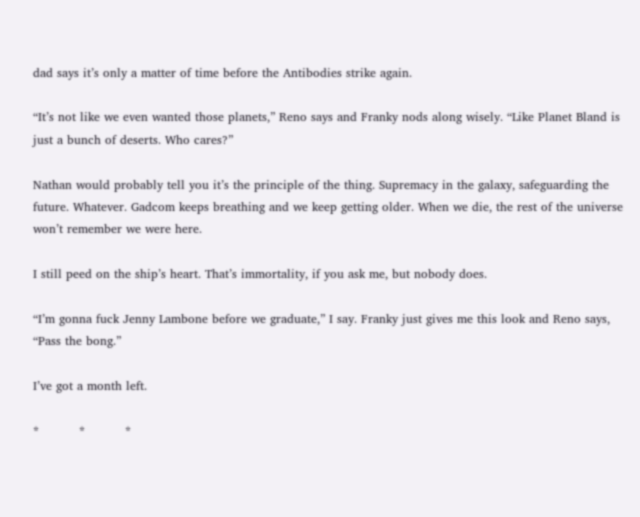dad says it’s only a matter of time before the Antibodies strike again.

“It’s not like we even wanted those planets,” Reno says and Franky nods along wisely. “Like Planet Bland is just a bunch of deserts. Who cares?”

Nathan would probably tell you it’s the principle of the thing. Supremacy in the galaxy, safeguarding the future. Whatever. Gadcom keeps breathing and we keep getting older. When we die, the rest of the universe won’t remember we were here.

I still peed on the ship’s heart. That’s immortality, if you ask me, but nobody does.

“I’m gonna fuck Jenny Lambone before we graduate,” I say. Franky just gives me this look and Reno says, “Pass the bong.”

I’ve got a month left.

*          *          *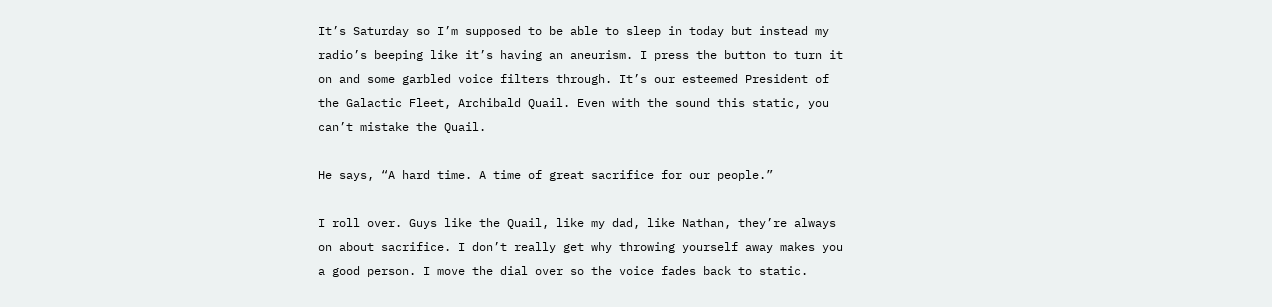It’s Saturday so I’m supposed to be able to sleep in today but instead my radio’s beeping like it’s having an aneurism. I press the button to turn it on and some garbled voice filters through. It’s our esteemed President of the Galactic Fleet, Archibald Quail. Even with the sound this static, you can’t mistake the Quail.

He says, “A hard time. A time of great sacrifice for our people.”

I roll over. Guys like the Quail, like my dad, like Nathan, they’re always on about sacrifice. I don’t really get why throwing yourself away makes you a good person. I move the dial over so the voice fades back to static.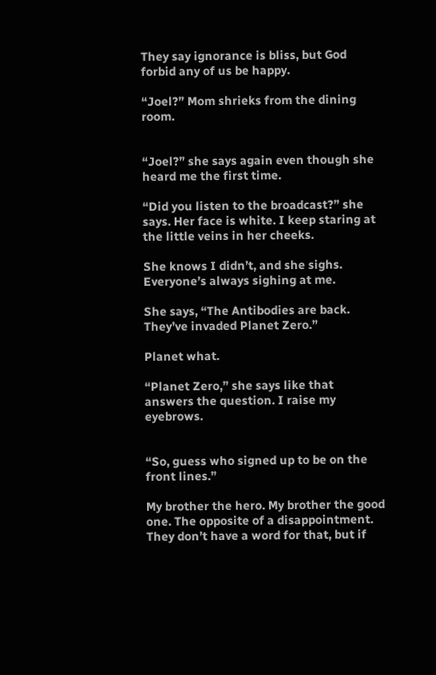They say ignorance is bliss, but God forbid any of us be happy.

“Joel?” Mom shrieks from the dining room.


“Joel?” she says again even though she heard me the first time.

“Did you listen to the broadcast?” she says. Her face is white. I keep staring at the little veins in her cheeks.

She knows I didn’t, and she sighs. Everyone’s always sighing at me.

She says, “The Antibodies are back. They’ve invaded Planet Zero.”

Planet what.

“Planet Zero,” she says like that answers the question. I raise my eyebrows.


“So, guess who signed up to be on the front lines.”

My brother the hero. My brother the good one. The opposite of a disappointment. They don’t have a word for that, but if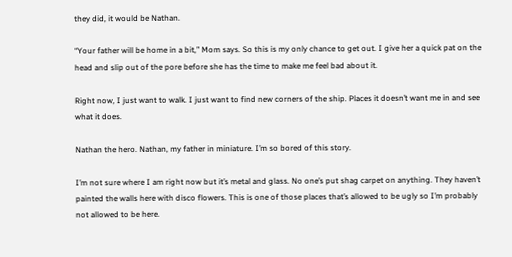they did, it would be Nathan.

“Your father will be home in a bit,” Mom says. So this is my only chance to get out. I give her a quick pat on the head and slip out of the pore before she has the time to make me feel bad about it.

Right now, I just want to walk. I just want to find new corners of the ship. Places it doesn’t want me in and see what it does.

Nathan the hero. Nathan, my father in miniature. I’m so bored of this story.

I’m not sure where I am right now but it’s metal and glass. No one’s put shag carpet on anything. They haven’t painted the walls here with disco flowers. This is one of those places that’s allowed to be ugly so I’m probably not allowed to be here.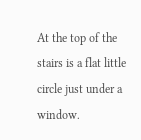At the top of the stairs is a flat little circle just under a window.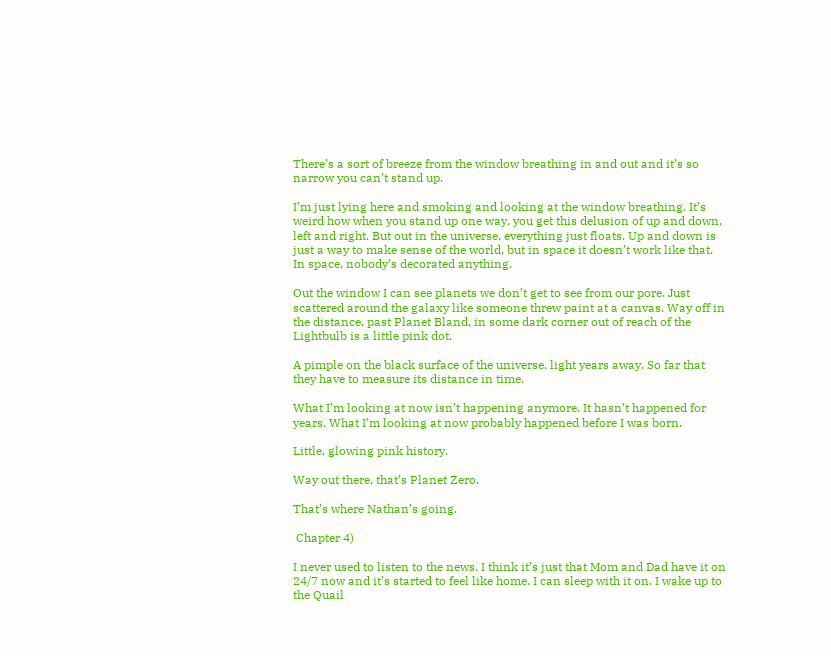There’s a sort of breeze from the window breathing in and out and it’s so narrow you can’t stand up.

I’m just lying here and smoking and looking at the window breathing. It’s weird how when you stand up one way, you get this delusion of up and down, left and right. But out in the universe, everything just floats. Up and down is just a way to make sense of the world, but in space it doesn’t work like that. In space, nobody’s decorated anything.

Out the window I can see planets we don’t get to see from our pore. Just scattered around the galaxy like someone threw paint at a canvas. Way off in the distance, past Planet Bland, in some dark corner out of reach of the Lightbulb is a little pink dot.

A pimple on the black surface of the universe, light years away. So far that they have to measure its distance in time.

What I’m looking at now isn’t happening anymore. It hasn’t happened for years. What I’m looking at now probably happened before I was born.

Little, glowing pink history.

Way out there, that’s Planet Zero.

That’s where Nathan’s going.

 Chapter 4)

I never used to listen to the news. I think it’s just that Mom and Dad have it on 24/7 now and it’s started to feel like home. I can sleep with it on. I wake up to the Quail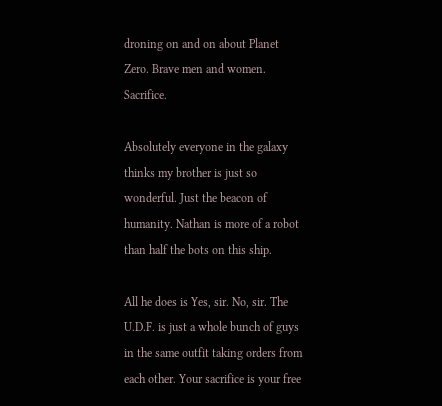droning on and on about Planet Zero. Brave men and women. Sacrifice.

Absolutely everyone in the galaxy thinks my brother is just so wonderful. Just the beacon of humanity. Nathan is more of a robot than half the bots on this ship.

All he does is Yes, sir. No, sir. The U.D.F. is just a whole bunch of guys in the same outfit taking orders from each other. Your sacrifice is your free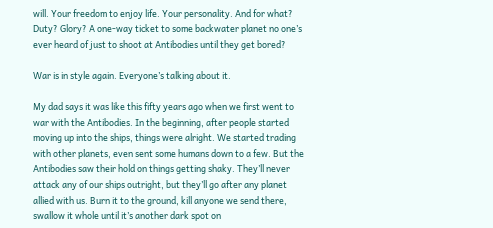will. Your freedom to enjoy life. Your personality. And for what? Duty? Glory? A one-way ticket to some backwater planet no one’s ever heard of just to shoot at Antibodies until they get bored?

War is in style again. Everyone’s talking about it.

My dad says it was like this fifty years ago when we first went to war with the Antibodies. In the beginning, after people started moving up into the ships, things were alright. We started trading with other planets, even sent some humans down to a few. But the Antibodies saw their hold on things getting shaky. They’ll never attack any of our ships outright, but they’ll go after any planet allied with us. Burn it to the ground, kill anyone we send there, swallow it whole until it’s another dark spot on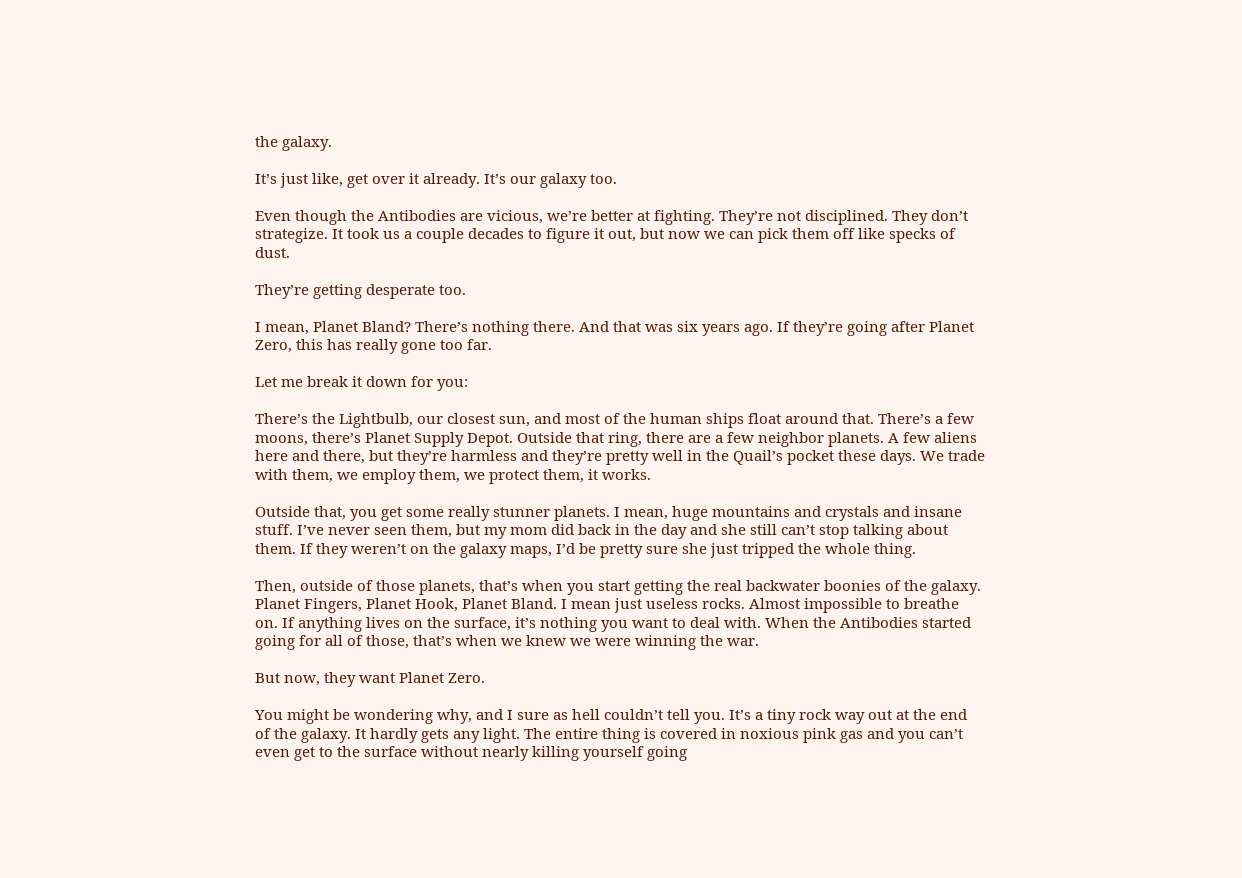the galaxy.

It’s just like, get over it already. It’s our galaxy too.

Even though the Antibodies are vicious, we’re better at fighting. They’re not disciplined. They don’t strategize. It took us a couple decades to figure it out, but now we can pick them off like specks of dust.

They’re getting desperate too.

I mean, Planet Bland? There’s nothing there. And that was six years ago. If they’re going after Planet Zero, this has really gone too far.

Let me break it down for you:

There’s the Lightbulb, our closest sun, and most of the human ships float around that. There’s a few moons, there’s Planet Supply Depot. Outside that ring, there are a few neighbor planets. A few aliens here and there, but they’re harmless and they’re pretty well in the Quail’s pocket these days. We trade with them, we employ them, we protect them, it works.

Outside that, you get some really stunner planets. I mean, huge mountains and crystals and insane stuff. I’ve never seen them, but my mom did back in the day and she still can’t stop talking about them. If they weren’t on the galaxy maps, I’d be pretty sure she just tripped the whole thing.

Then, outside of those planets, that’s when you start getting the real backwater boonies of the galaxy. Planet Fingers, Planet Hook, Planet Bland. I mean just useless rocks. Almost impossible to breathe on. If anything lives on the surface, it’s nothing you want to deal with. When the Antibodies started going for all of those, that’s when we knew we were winning the war.

But now, they want Planet Zero.

You might be wondering why, and I sure as hell couldn’t tell you. It’s a tiny rock way out at the end of the galaxy. It hardly gets any light. The entire thing is covered in noxious pink gas and you can’t even get to the surface without nearly killing yourself going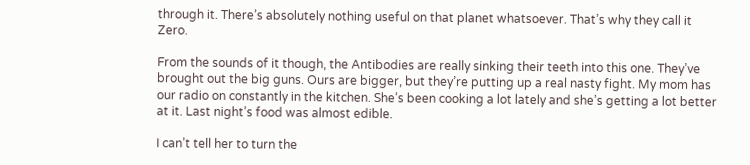through it. There’s absolutely nothing useful on that planet whatsoever. That’s why they call it Zero.

From the sounds of it though, the Antibodies are really sinking their teeth into this one. They’ve brought out the big guns. Ours are bigger, but they’re putting up a real nasty fight. My mom has our radio on constantly in the kitchen. She’s been cooking a lot lately and she’s getting a lot better at it. Last night’s food was almost edible.

I can’t tell her to turn the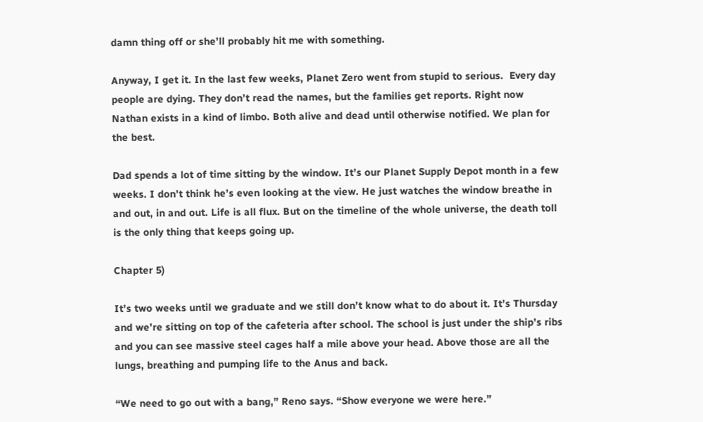damn thing off or she’ll probably hit me with something.

Anyway, I get it. In the last few weeks, Planet Zero went from stupid to serious.  Every day people are dying. They don’t read the names, but the families get reports. Right now Nathan exists in a kind of limbo. Both alive and dead until otherwise notified. We plan for the best.

Dad spends a lot of time sitting by the window. It’s our Planet Supply Depot month in a few weeks. I don’t think he’s even looking at the view. He just watches the window breathe in and out, in and out. Life is all flux. But on the timeline of the whole universe, the death toll is the only thing that keeps going up.

Chapter 5)

It’s two weeks until we graduate and we still don’t know what to do about it. It’s Thursday and we’re sitting on top of the cafeteria after school. The school is just under the ship’s ribs and you can see massive steel cages half a mile above your head. Above those are all the lungs, breathing and pumping life to the Anus and back.

“We need to go out with a bang,” Reno says. “Show everyone we were here.”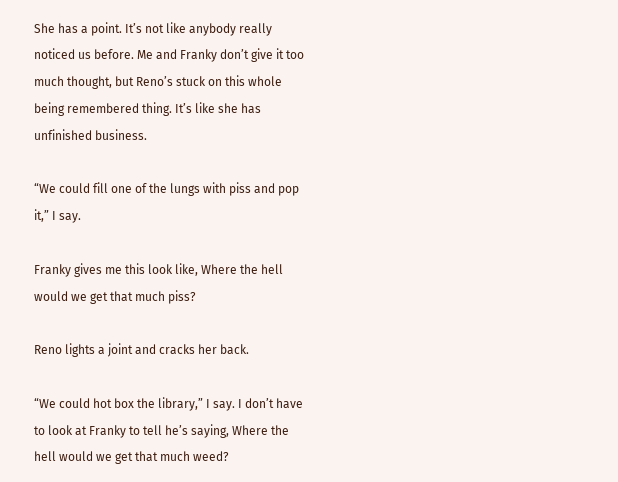She has a point. It’s not like anybody really noticed us before. Me and Franky don’t give it too much thought, but Reno’s stuck on this whole being remembered thing. It’s like she has unfinished business.

“We could fill one of the lungs with piss and pop it,” I say.

Franky gives me this look like, Where the hell would we get that much piss?

Reno lights a joint and cracks her back.

“We could hot box the library,” I say. I don’t have to look at Franky to tell he’s saying, Where the hell would we get that much weed?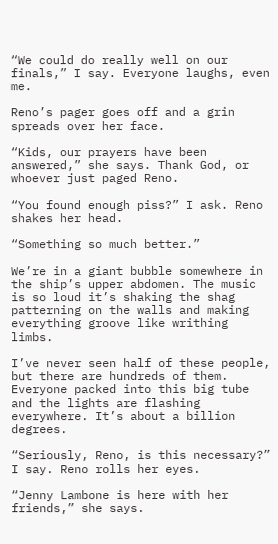“We could do really well on our finals,” I say. Everyone laughs, even me.

Reno’s pager goes off and a grin spreads over her face.

“Kids, our prayers have been answered,” she says. Thank God, or whoever just paged Reno.

“You found enough piss?” I ask. Reno shakes her head.

“Something so much better.”

We’re in a giant bubble somewhere in the ship’s upper abdomen. The music is so loud it’s shaking the shag patterning on the walls and making everything groove like writhing limbs.

I’ve never seen half of these people, but there are hundreds of them. Everyone packed into this big tube and the lights are flashing everywhere. It’s about a billion degrees.

“Seriously, Reno, is this necessary?” I say. Reno rolls her eyes.

“Jenny Lambone is here with her friends,” she says.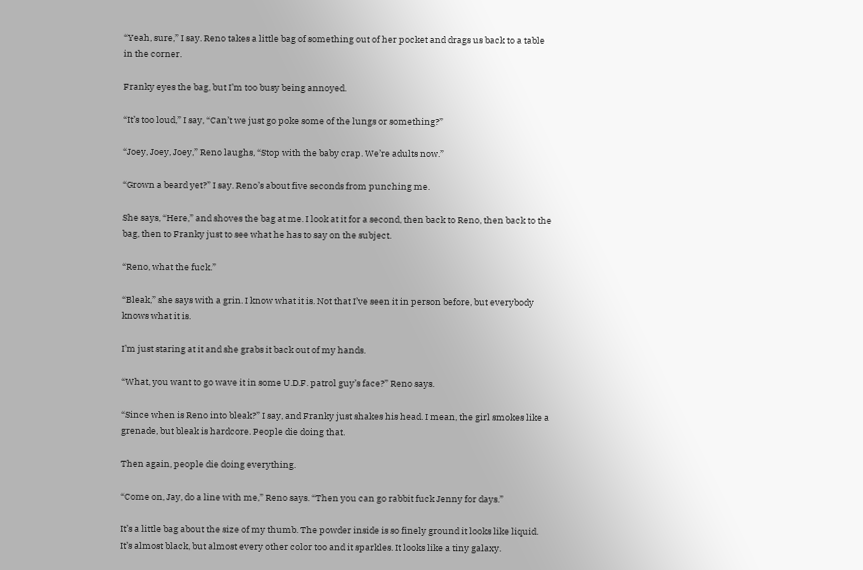“Yeah, sure,” I say. Reno takes a little bag of something out of her pocket and drags us back to a table in the corner.

Franky eyes the bag, but I’m too busy being annoyed.

“It’s too loud,” I say, “Can’t we just go poke some of the lungs or something?”

“Joey, Joey, Joey,” Reno laughs, “Stop with the baby crap. We’re adults now.”

“Grown a beard yet?” I say. Reno’s about five seconds from punching me.

She says, “Here,” and shoves the bag at me. I look at it for a second, then back to Reno, then back to the bag, then to Franky just to see what he has to say on the subject.

“Reno, what the fuck.”

“Bleak,” she says with a grin. I know what it is. Not that I’ve seen it in person before, but everybody knows what it is.

I’m just staring at it and she grabs it back out of my hands.

“What, you want to go wave it in some U.D.F. patrol guy’s face?” Reno says.

“Since when is Reno into bleak?” I say, and Franky just shakes his head. I mean, the girl smokes like a grenade, but bleak is hardcore. People die doing that.

Then again, people die doing everything.

“Come on, Jay, do a line with me,” Reno says. “Then you can go rabbit fuck Jenny for days.”

It’s a little bag about the size of my thumb. The powder inside is so finely ground it looks like liquid. It’s almost black, but almost every other color too and it sparkles. It looks like a tiny galaxy.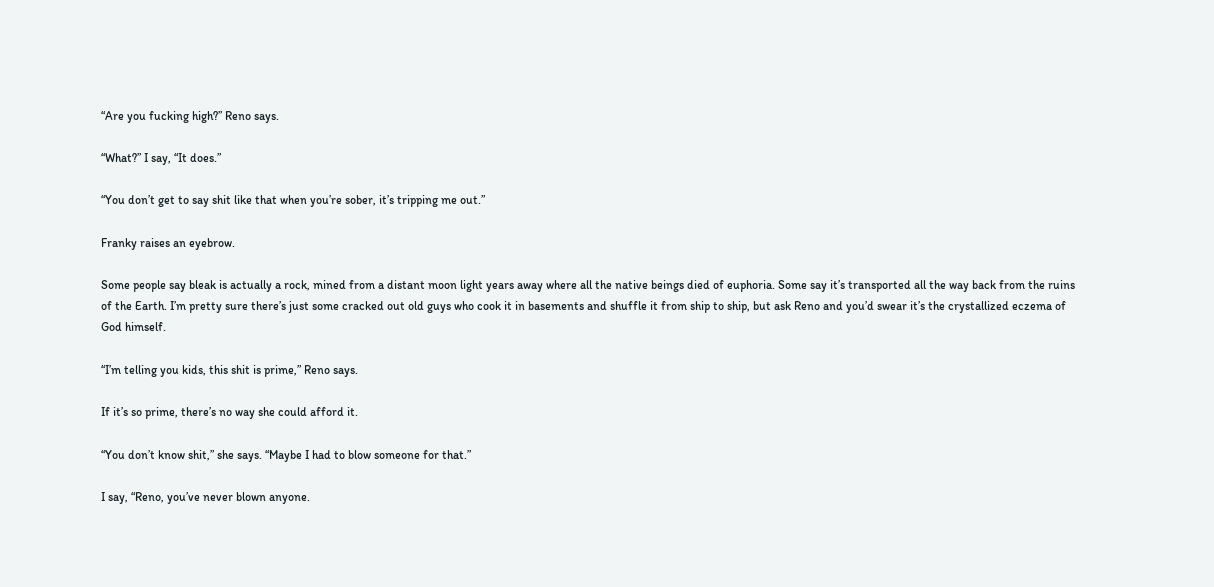“Are you fucking high?” Reno says.

“What?” I say, “It does.”

“You don’t get to say shit like that when you’re sober, it’s tripping me out.”

Franky raises an eyebrow.

Some people say bleak is actually a rock, mined from a distant moon light years away where all the native beings died of euphoria. Some say it’s transported all the way back from the ruins of the Earth. I’m pretty sure there’s just some cracked out old guys who cook it in basements and shuffle it from ship to ship, but ask Reno and you’d swear it’s the crystallized eczema of God himself.

“I’m telling you kids, this shit is prime,” Reno says.

If it’s so prime, there’s no way she could afford it.

“You don’t know shit,” she says. “Maybe I had to blow someone for that.”

I say, “Reno, you’ve never blown anyone.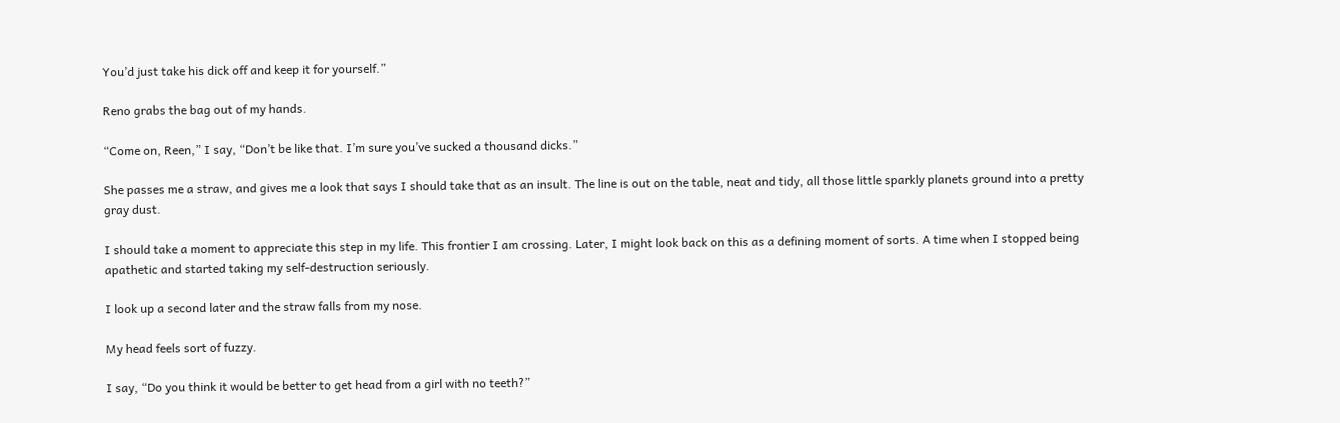You’d just take his dick off and keep it for yourself.”

Reno grabs the bag out of my hands.

“Come on, Reen,” I say, “Don’t be like that. I’m sure you’ve sucked a thousand dicks.”

She passes me a straw, and gives me a look that says I should take that as an insult. The line is out on the table, neat and tidy, all those little sparkly planets ground into a pretty gray dust.

I should take a moment to appreciate this step in my life. This frontier I am crossing. Later, I might look back on this as a defining moment of sorts. A time when I stopped being apathetic and started taking my self-destruction seriously.

I look up a second later and the straw falls from my nose.

My head feels sort of fuzzy.

I say, “Do you think it would be better to get head from a girl with no teeth?”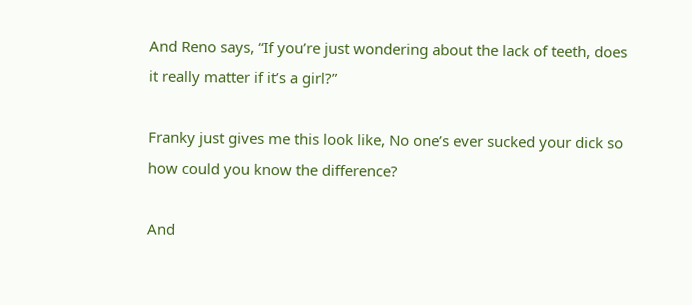And Reno says, “If you’re just wondering about the lack of teeth, does it really matter if it’s a girl?”

Franky just gives me this look like, No one’s ever sucked your dick so how could you know the difference?

And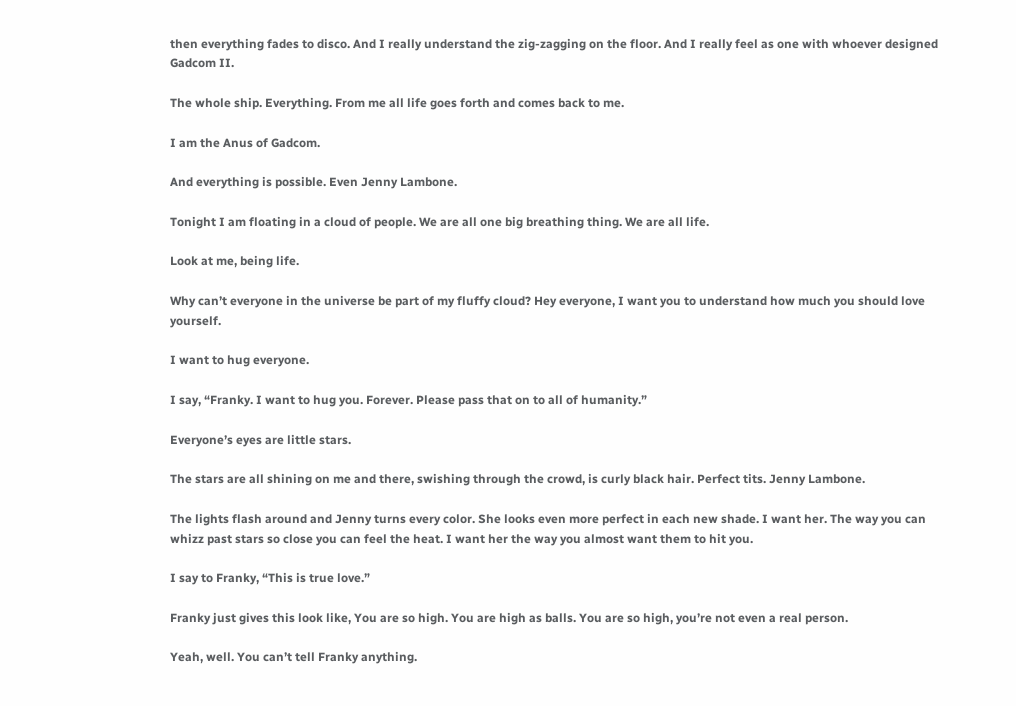then everything fades to disco. And I really understand the zig-zagging on the floor. And I really feel as one with whoever designed Gadcom II.

The whole ship. Everything. From me all life goes forth and comes back to me.

I am the Anus of Gadcom.

And everything is possible. Even Jenny Lambone.

Tonight I am floating in a cloud of people. We are all one big breathing thing. We are all life.

Look at me, being life.

Why can’t everyone in the universe be part of my fluffy cloud? Hey everyone, I want you to understand how much you should love yourself.

I want to hug everyone.

I say, “Franky. I want to hug you. Forever. Please pass that on to all of humanity.”

Everyone’s eyes are little stars.

The stars are all shining on me and there, swishing through the crowd, is curly black hair. Perfect tits. Jenny Lambone.

The lights flash around and Jenny turns every color. She looks even more perfect in each new shade. I want her. The way you can whizz past stars so close you can feel the heat. I want her the way you almost want them to hit you.

I say to Franky, “This is true love.”

Franky just gives this look like, You are so high. You are high as balls. You are so high, you’re not even a real person.

Yeah, well. You can’t tell Franky anything.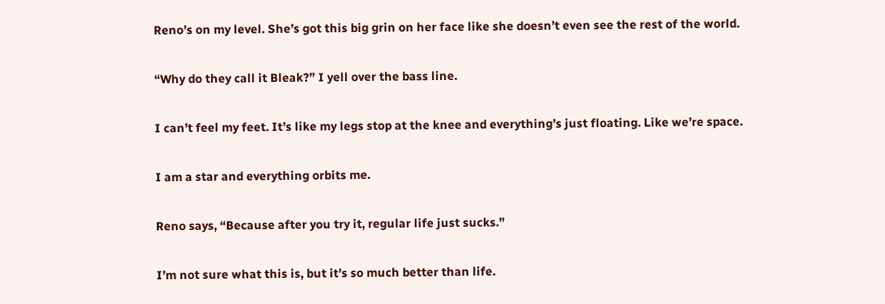Reno’s on my level. She’s got this big grin on her face like she doesn’t even see the rest of the world.

“Why do they call it Bleak?” I yell over the bass line.

I can’t feel my feet. It’s like my legs stop at the knee and everything’s just floating. Like we’re space.

I am a star and everything orbits me.

Reno says, “Because after you try it, regular life just sucks.”

I’m not sure what this is, but it’s so much better than life.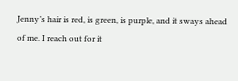Jenny’s hair is red, is green, is purple, and it sways ahead of me. I reach out for it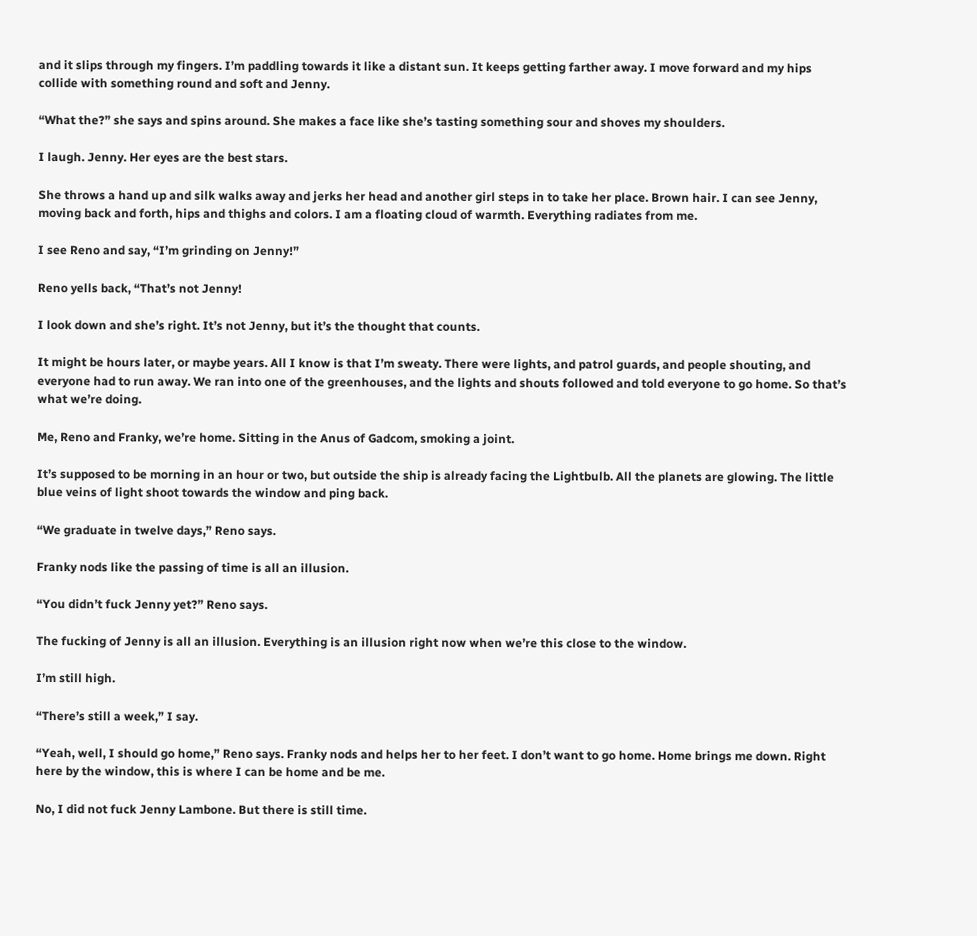and it slips through my fingers. I’m paddling towards it like a distant sun. It keeps getting farther away. I move forward and my hips collide with something round and soft and Jenny.

“What the?” she says and spins around. She makes a face like she’s tasting something sour and shoves my shoulders.

I laugh. Jenny. Her eyes are the best stars.

She throws a hand up and silk walks away and jerks her head and another girl steps in to take her place. Brown hair. I can see Jenny, moving back and forth, hips and thighs and colors. I am a floating cloud of warmth. Everything radiates from me.

I see Reno and say, “I’m grinding on Jenny!”

Reno yells back, “That’s not Jenny!

I look down and she’s right. It’s not Jenny, but it’s the thought that counts.

It might be hours later, or maybe years. All I know is that I’m sweaty. There were lights, and patrol guards, and people shouting, and everyone had to run away. We ran into one of the greenhouses, and the lights and shouts followed and told everyone to go home. So that’s what we’re doing.

Me, Reno and Franky, we’re home. Sitting in the Anus of Gadcom, smoking a joint.

It’s supposed to be morning in an hour or two, but outside the ship is already facing the Lightbulb. All the planets are glowing. The little blue veins of light shoot towards the window and ping back.

“We graduate in twelve days,” Reno says.

Franky nods like the passing of time is all an illusion.

“You didn’t fuck Jenny yet?” Reno says.

The fucking of Jenny is all an illusion. Everything is an illusion right now when we’re this close to the window.

I’m still high.

“There’s still a week,” I say.

“Yeah, well, I should go home,” Reno says. Franky nods and helps her to her feet. I don’t want to go home. Home brings me down. Right here by the window, this is where I can be home and be me.

No, I did not fuck Jenny Lambone. But there is still time.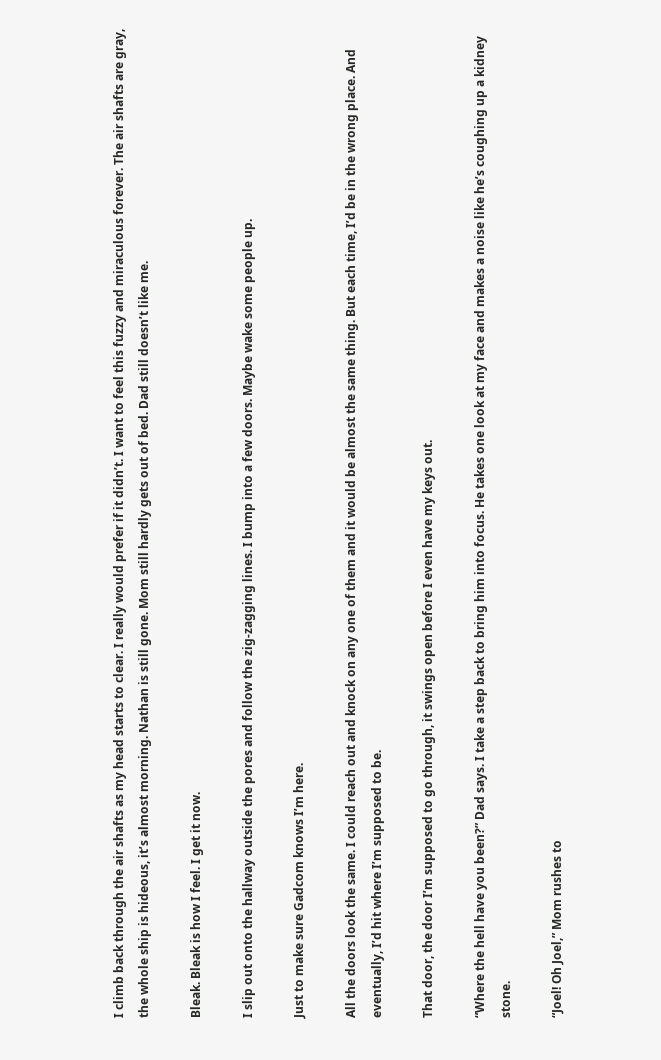I climb back through the air shafts as my head starts to clear. I really would prefer if it didn’t. I want to feel this fuzzy and miraculous forever. The air shafts are gray, the whole ship is hideous, it’s almost morning. Nathan is still gone. Mom still hardly gets out of bed. Dad still doesn’t like me.

Bleak. Bleak is how I feel. I get it now.

I slip out onto the hallway outside the pores and follow the zig-zagging lines. I bump into a few doors. Maybe wake some people up.

Just to make sure Gadcom knows I’m here.

All the doors look the same. I could reach out and knock on any one of them and it would be almost the same thing. But each time, I’d be in the wrong place. And eventually, I’d hit where I’m supposed to be.

That door, the door I’m supposed to go through, it swings open before I even have my keys out.

“Where the hell have you been?” Dad says. I take a step back to bring him into focus. He takes one look at my face and makes a noise like he’s coughing up a kidney stone.

“Joel! Oh Joel,” Mom rushes to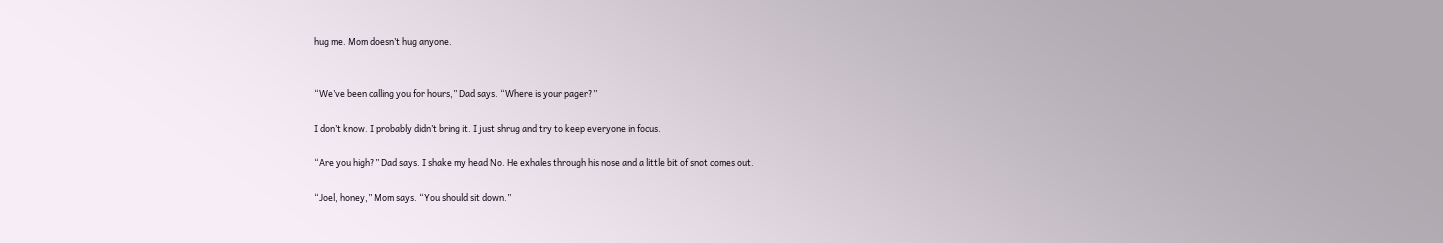hug me. Mom doesn’t hug anyone.


“We’ve been calling you for hours,” Dad says. “Where is your pager?”

I don’t know. I probably didn’t bring it. I just shrug and try to keep everyone in focus.

“Are you high?” Dad says. I shake my head No. He exhales through his nose and a little bit of snot comes out.

“Joel, honey,” Mom says. “You should sit down.”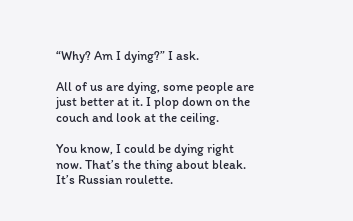“Why? Am I dying?” I ask.

All of us are dying, some people are just better at it. I plop down on the couch and look at the ceiling.

You know, I could be dying right now. That’s the thing about bleak. It’s Russian roulette.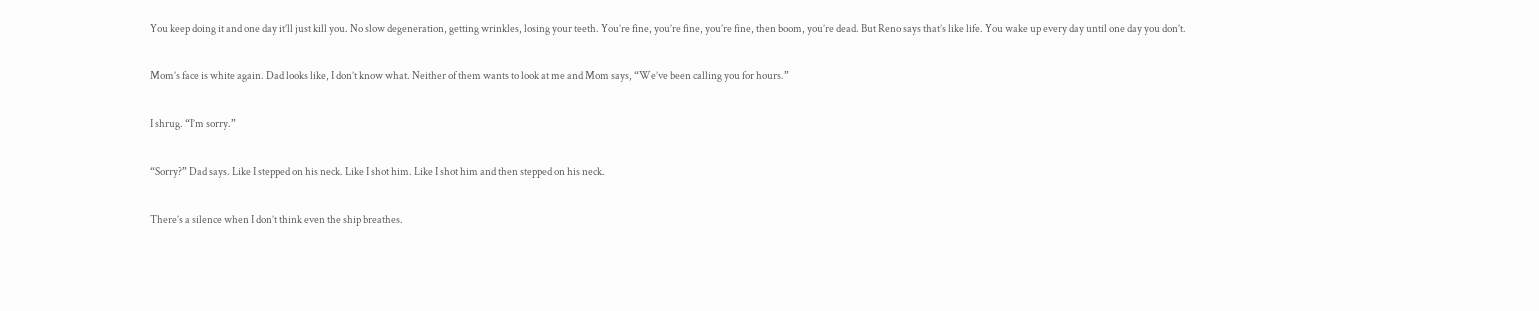You keep doing it and one day it’ll just kill you. No slow degeneration, getting wrinkles, losing your teeth. You’re fine, you’re fine, you’re fine, then boom, you’re dead. But Reno says that’s like life. You wake up every day until one day you don’t.

Mom’s face is white again. Dad looks like, I don’t know what. Neither of them wants to look at me and Mom says, “We’ve been calling you for hours.”

I shrug. “I’m sorry.”

“Sorry?” Dad says. Like I stepped on his neck. Like I shot him. Like I shot him and then stepped on his neck.

There’s a silence when I don’t think even the ship breathes.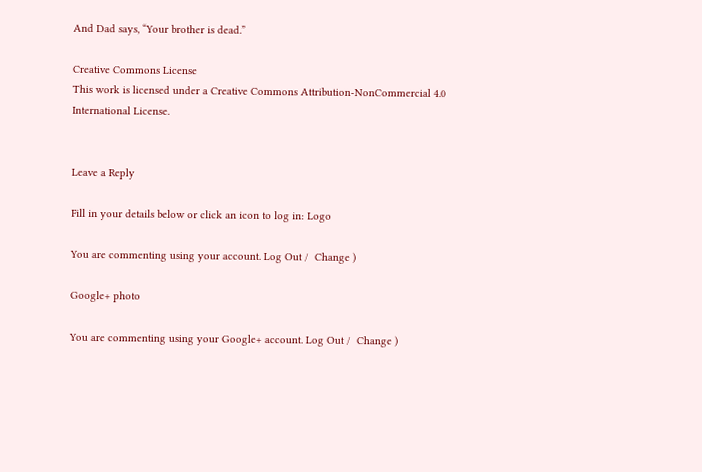And Dad says, “Your brother is dead.”

Creative Commons License
This work is licensed under a Creative Commons Attribution-NonCommercial 4.0 International License.


Leave a Reply

Fill in your details below or click an icon to log in: Logo

You are commenting using your account. Log Out /  Change )

Google+ photo

You are commenting using your Google+ account. Log Out /  Change )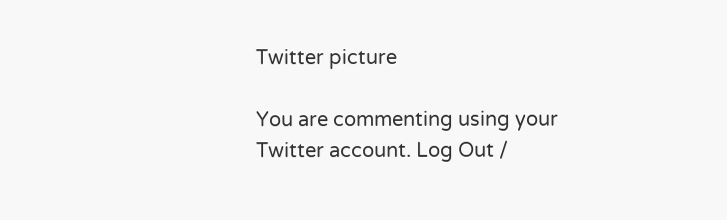Twitter picture

You are commenting using your Twitter account. Log Out /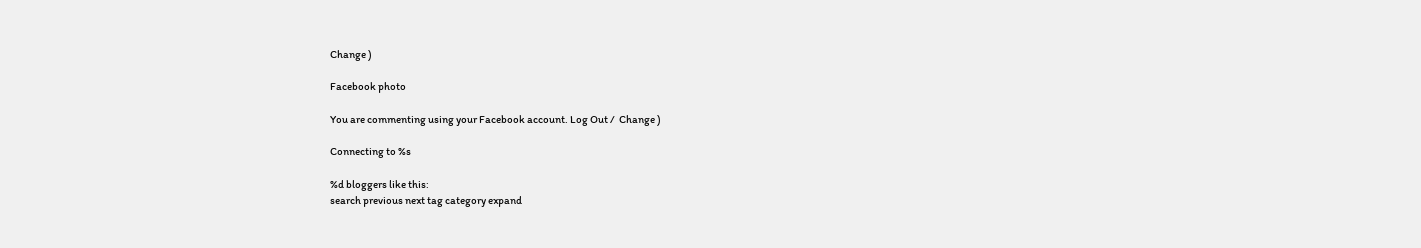Change )

Facebook photo

You are commenting using your Facebook account. Log Out /  Change )

Connecting to %s

%d bloggers like this:
search previous next tag category expand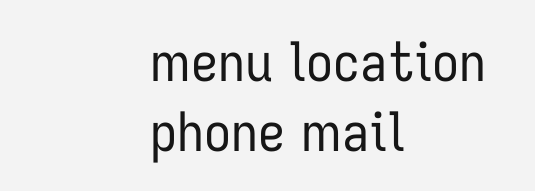menu location phone mail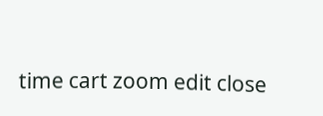time cart zoom edit close